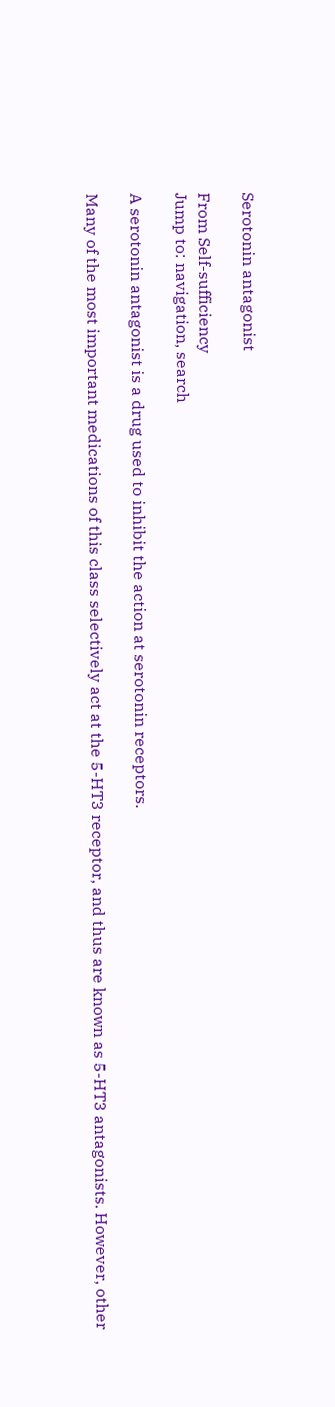Serotonin antagonist

From Self-sufficiency
Jump to: navigation, search

A serotonin antagonist is a drug used to inhibit the action at serotonin receptors.

Many of the most important medications of this class selectively act at the 5-HT3 receptor, and thus are known as 5-HT3 antagonists. However, other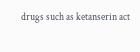drugs such as ketanserin act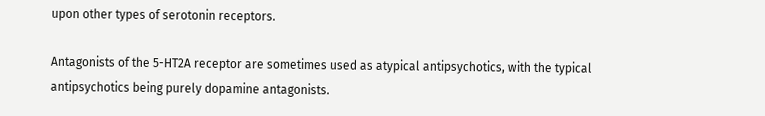upon other types of serotonin receptors.

Antagonists of the 5-HT2A receptor are sometimes used as atypical antipsychotics, with the typical antipsychotics being purely dopamine antagonists.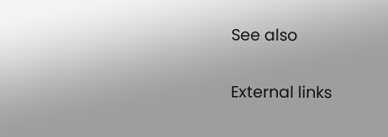See also

External links